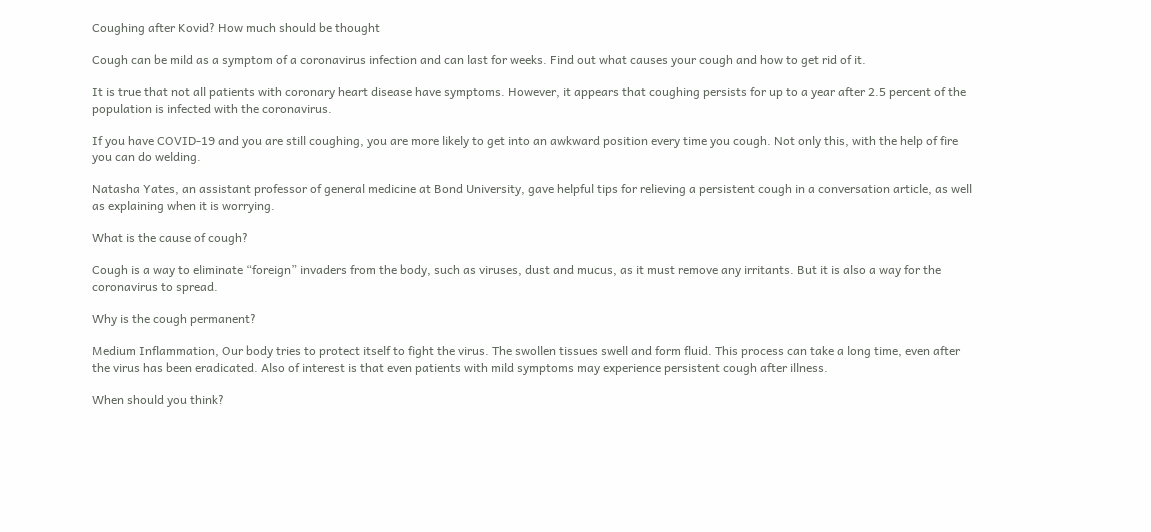Coughing after Kovid? How much should be thought

Cough can be mild as a symptom of a coronavirus infection and can last for weeks. Find out what causes your cough and how to get rid of it.

It is true that not all patients with coronary heart disease have symptoms. However, it appears that coughing persists for up to a year after 2.5 percent of the population is infected with the coronavirus.

If you have COVID-19 and you are still coughing, you are more likely to get into an awkward position every time you cough. Not only this, with the help of fire you can do welding.

Natasha Yates, an assistant professor of general medicine at Bond University, gave helpful tips for relieving a persistent cough in a conversation article, as well as explaining when it is worrying.

What is the cause of cough?

Cough is a way to eliminate “foreign” invaders from the body, such as viruses, dust and mucus, as it must remove any irritants. But it is also a way for the coronavirus to spread.

Why is the cough permanent?

Medium Inflammation, Our body tries to protect itself to fight the virus. The swollen tissues swell and form fluid. This process can take a long time, even after the virus has been eradicated. Also of interest is that even patients with mild symptoms may experience persistent cough after illness.

When should you think?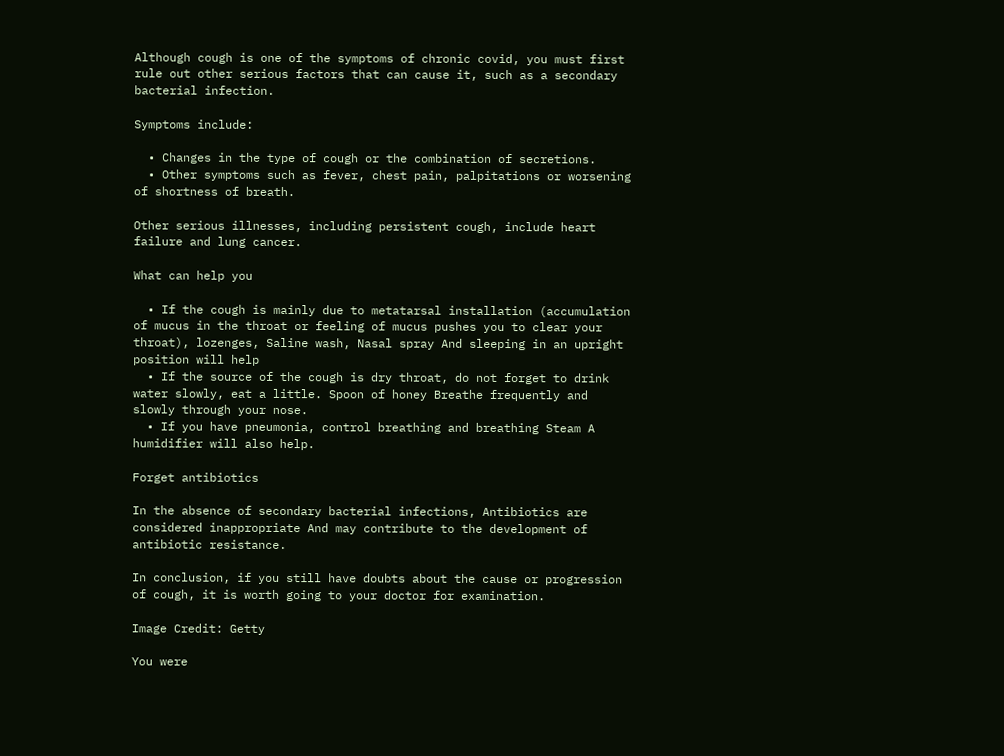Although cough is one of the symptoms of chronic covid, you must first rule out other serious factors that can cause it, such as a secondary bacterial infection.

Symptoms include:

  • Changes in the type of cough or the combination of secretions.
  • Other symptoms such as fever, chest pain, palpitations or worsening of shortness of breath.

Other serious illnesses, including persistent cough, include heart failure and lung cancer.

What can help you

  • If the cough is mainly due to metatarsal installation (accumulation of mucus in the throat or feeling of mucus pushes you to clear your throat), lozenges, Saline wash, Nasal spray And sleeping in an upright position will help
  • If the source of the cough is dry throat, do not forget to drink water slowly, eat a little. Spoon of honey Breathe frequently and slowly through your nose.
  • If you have pneumonia, control breathing and breathing Steam A humidifier will also help.

Forget antibiotics

In the absence of secondary bacterial infections, Antibiotics are considered inappropriate And may contribute to the development of antibiotic resistance.

In conclusion, if you still have doubts about the cause or progression of cough, it is worth going to your doctor for examination.

Image Credit: Getty

You were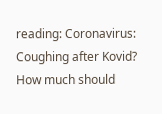reading: Coronavirus: Coughing after Kovid? How much should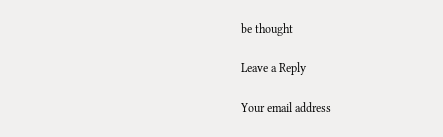be thought

Leave a Reply

Your email address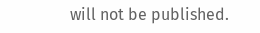will not be published.